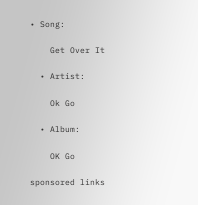• Song:

    Get Over It

  • Artist:

    Ok Go

  • Album:

    OK Go

sponsored links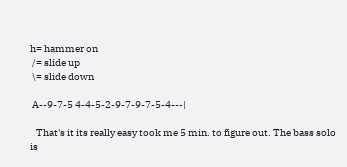h= hammer on
 /= slide up
 \= slide down

 A--9-7-5 4-4-5-2-9-7-9-7-5-4---|

   That's it its really easy took me 5 min. to figure out. The bass solo is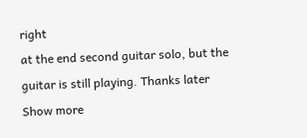right
at the end second guitar solo, but the guitar is still playing. Thanks later
Show more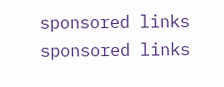sponsored links
sponsored links